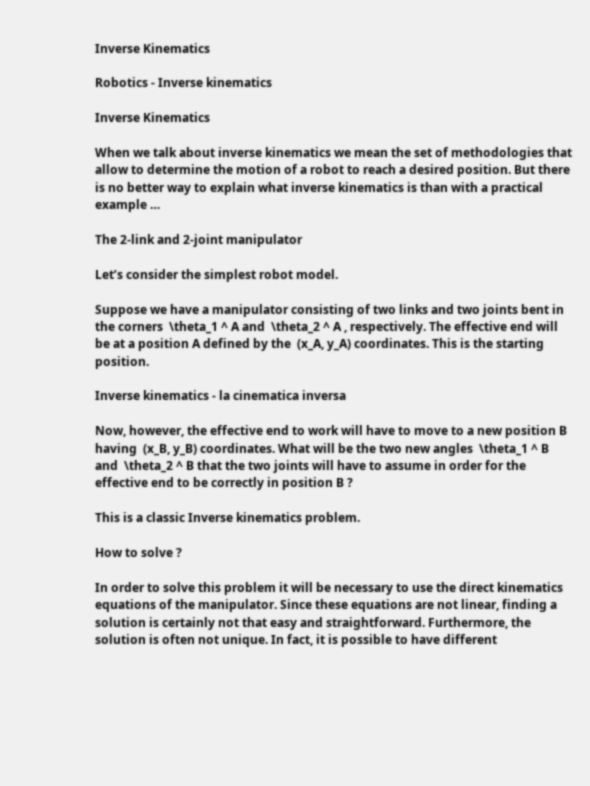Inverse Kinematics

Robotics - Inverse kinematics

Inverse Kinematics

When we talk about inverse kinematics we mean the set of methodologies that allow to determine the motion of a robot to reach a desired position. But there is no better way to explain what inverse kinematics is than with a practical example …

The 2-link and 2-joint manipulator

Let’s consider the simplest robot model.

Suppose we have a manipulator consisting of two links and two joints bent in the corners  \theta_1 ^ A and  \theta_2 ^ A , respectively. The effective end will be at a position A defined by the  (x_A, y_A) coordinates. This is the starting position.

Inverse kinematics - la cinematica inversa

Now, however, the effective end to work will have to move to a new position B having  (x_B, y_B) coordinates. What will be the two new angles  \theta_1 ^ B and  \theta_2 ^ B that the two joints will have to assume in order for the effective end to be correctly in position B ?

This is a classic Inverse kinematics problem.

How to solve ?

In order to solve this problem it will be necessary to use the direct kinematics equations of the manipulator. Since these equations are not linear, finding a solution is certainly not that easy and straightforward. Furthermore, the solution is often not unique. In fact, it is possible to have different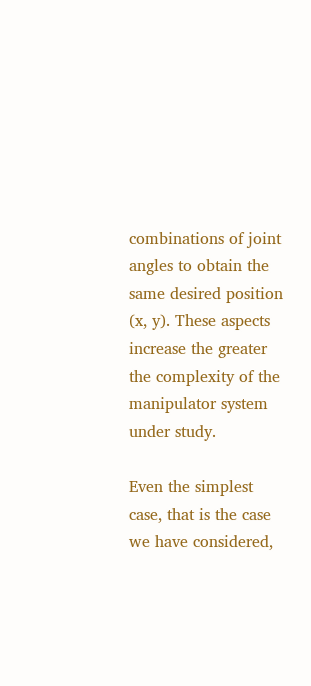combinations of joint angles to obtain the same desired position (x, y). These aspects increase the greater the complexity of the manipulator system under study.

Even the simplest case, that is the case we have considered,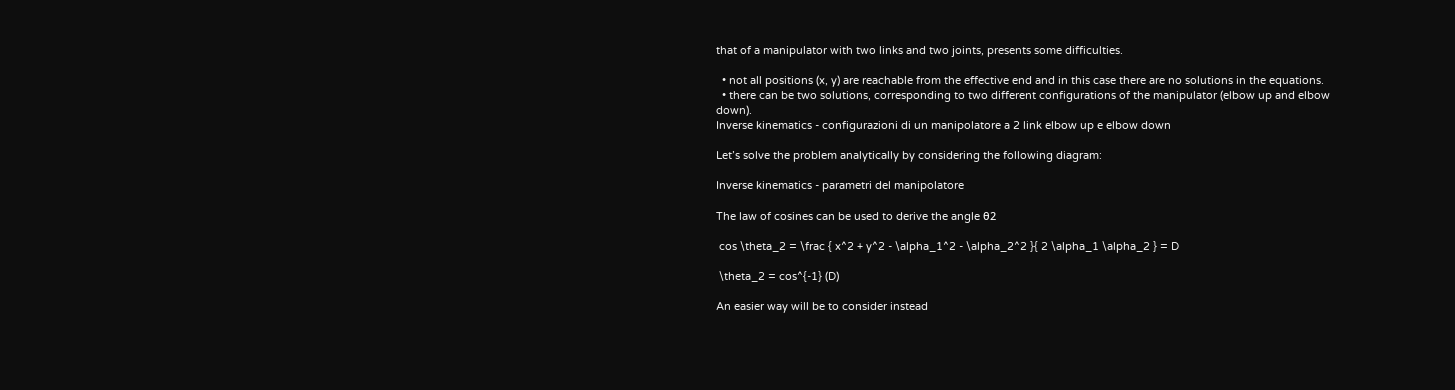that of a manipulator with two links and two joints, presents some difficulties.

  • not all positions (x, y) are reachable from the effective end and in this case there are no solutions in the equations.
  • there can be two solutions, corresponding to two different configurations of the manipulator (elbow up and elbow down).
Inverse kinematics - configurazioni di un manipolatore a 2 link elbow up e elbow down

Let’s solve the problem analytically by considering the following diagram:

Inverse kinematics - parametri del manipolatore

The law of cosines can be used to derive the angle θ2

 cos \theta_2 = \frac { x^2 + y^2 - \alpha_1^2 - \alpha_2^2 }{ 2 \alpha_1 \alpha_2 } = D

 \theta_2 = cos^{-1} (D)

An easier way will be to consider instead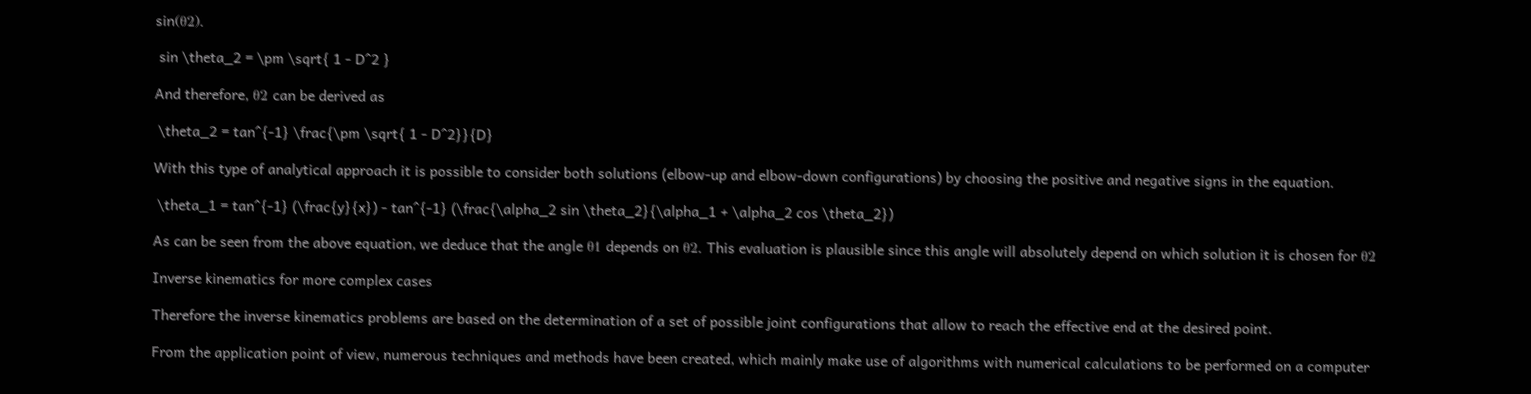sin(θ2).

 sin \theta_2 = \pm \sqrt{ 1 - D^2 }

And therefore, θ2 can be derived as

 \theta_2 = tan^{-1} \frac{\pm \sqrt{ 1 - D^2}}{D}

With this type of analytical approach it is possible to consider both solutions (elbow-up and elbow-down configurations) by choosing the positive and negative signs in the equation.

 \theta_1 = tan^{-1} (\frac{y}{x}) - tan^{-1} (\frac{\alpha_2 sin \theta_2}{\alpha_1 + \alpha_2 cos \theta_2})

As can be seen from the above equation, we deduce that the angle θ1 depends on θ2. This evaluation is plausible since this angle will absolutely depend on which solution it is chosen for θ2

Inverse kinematics for more complex cases

Therefore the inverse kinematics problems are based on the determination of a set of possible joint configurations that allow to reach the effective end at the desired point.

From the application point of view, numerous techniques and methods have been created, which mainly make use of algorithms with numerical calculations to be performed on a computer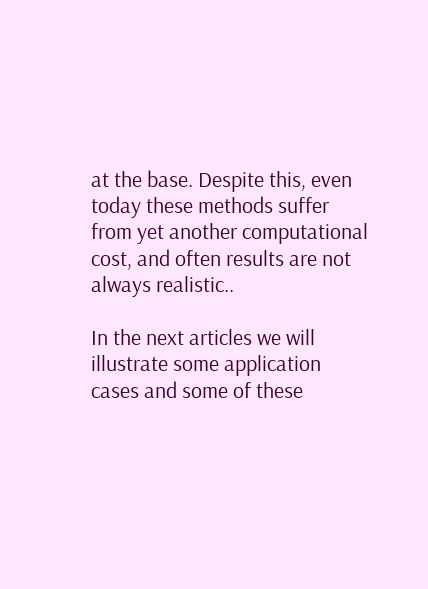at the base. Despite this, even today these methods suffer from yet another computational cost, and often results are not always realistic..

In the next articles we will illustrate some application cases and some of these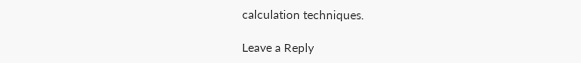calculation techniques.

Leave a Reply